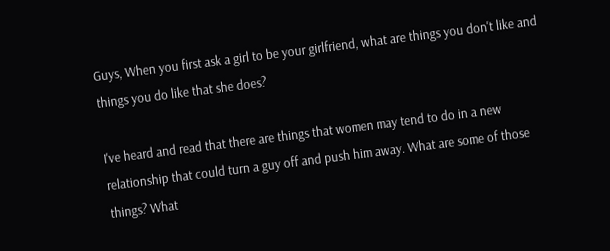Guys, When you first ask a girl to be your girlfriend, what are things you don't like and things you do like that she does?

I've heard and read that there are things that women may tend to do in a new relationship that could turn a guy off and push him away. What are some of those things? What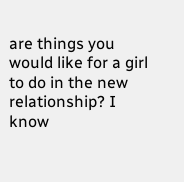are things you would like for a girl to do in the new relationship? I know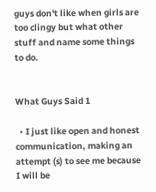guys don't like when girls are too clingy but what other stuff and name some things to do.


What Guys Said 1

  • I just like open and honest communication, making an attempt (s) to see me because I will be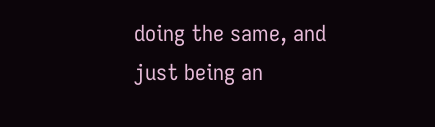doing the same, and just being an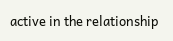active in the relationship